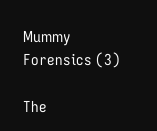Mummy Forensics (3)

The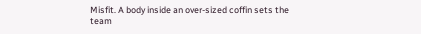Misfit. A body inside an over-sized coffin sets the team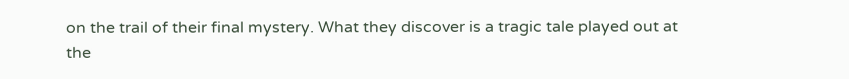on the trail of their final mystery. What they discover is a tragic tale played out at the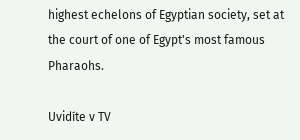highest echelons of Egyptian society, set at the court of one of Egypt's most famous Pharaohs.

Uvidíte v TV